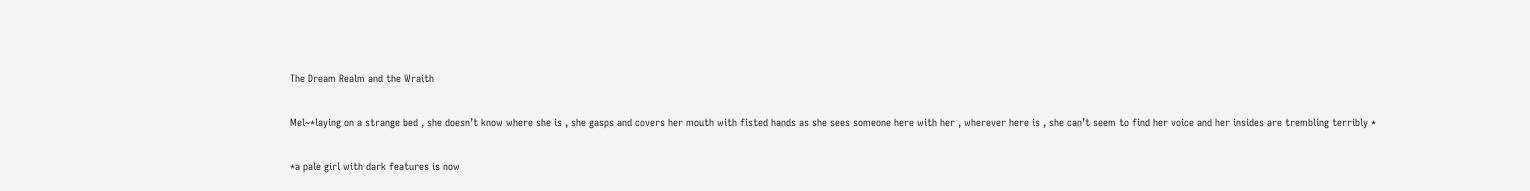The Dream Realm and the Wraith

Mel~*laying on a strange bed , she doesn’t know where she is , she gasps and covers her mouth with fisted hands as she sees someone here with her , wherever here is , she can’t seem to find her voice and her insides are trembling terribly *

*a pale girl with dark features is now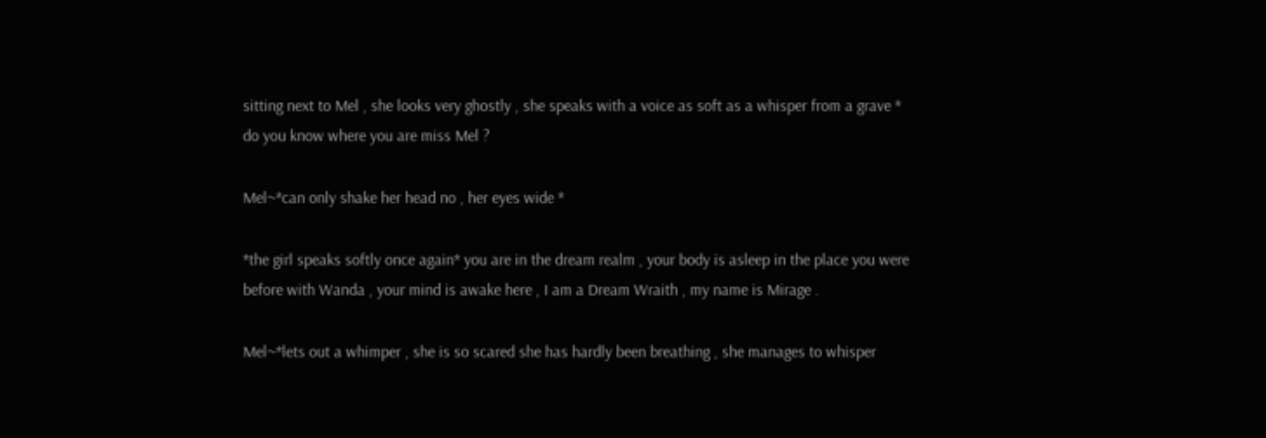sitting next to Mel , she looks very ghostly , she speaks with a voice as soft as a whisper from a grave * do you know where you are miss Mel ?

Mel~*can only shake her head no , her eyes wide *

*the girl speaks softly once again* you are in the dream realm , your body is asleep in the place you were before with Wanda , your mind is awake here , I am a Dream Wraith , my name is Mirage .

Mel~*lets out a whimper , she is so scared she has hardly been breathing , she manages to whisper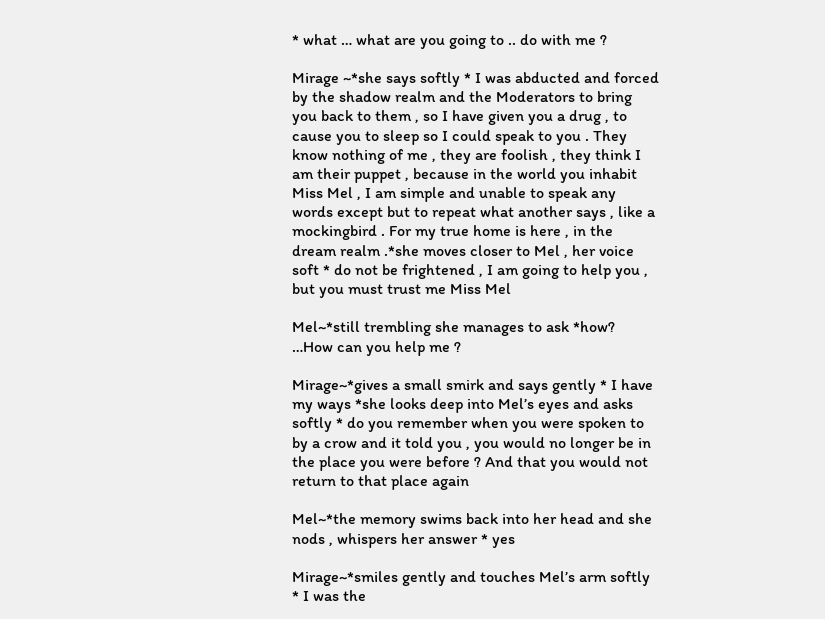* what … what are you going to .. do with me ?

Mirage ~*she says softly * I was abducted and forced by the shadow realm and the Moderators to bring you back to them , so I have given you a drug , to cause you to sleep so I could speak to you . They know nothing of me , they are foolish , they think I am their puppet , because in the world you inhabit Miss Mel , I am simple and unable to speak any words except but to repeat what another says , like a mockingbird . For my true home is here , in the dream realm .*she moves closer to Mel , her voice soft * do not be frightened , I am going to help you , but you must trust me Miss Mel

Mel~*still trembling she manages to ask *how? …How can you help me ?

Mirage~*gives a small smirk and says gently * I have my ways *she looks deep into Mel’s eyes and asks softly * do you remember when you were spoken to by a crow and it told you , you would no longer be in the place you were before ? And that you would not return to that place again

Mel~*the memory swims back into her head and she nods , whispers her answer * yes

Mirage~*smiles gently and touches Mel’s arm softly * I was the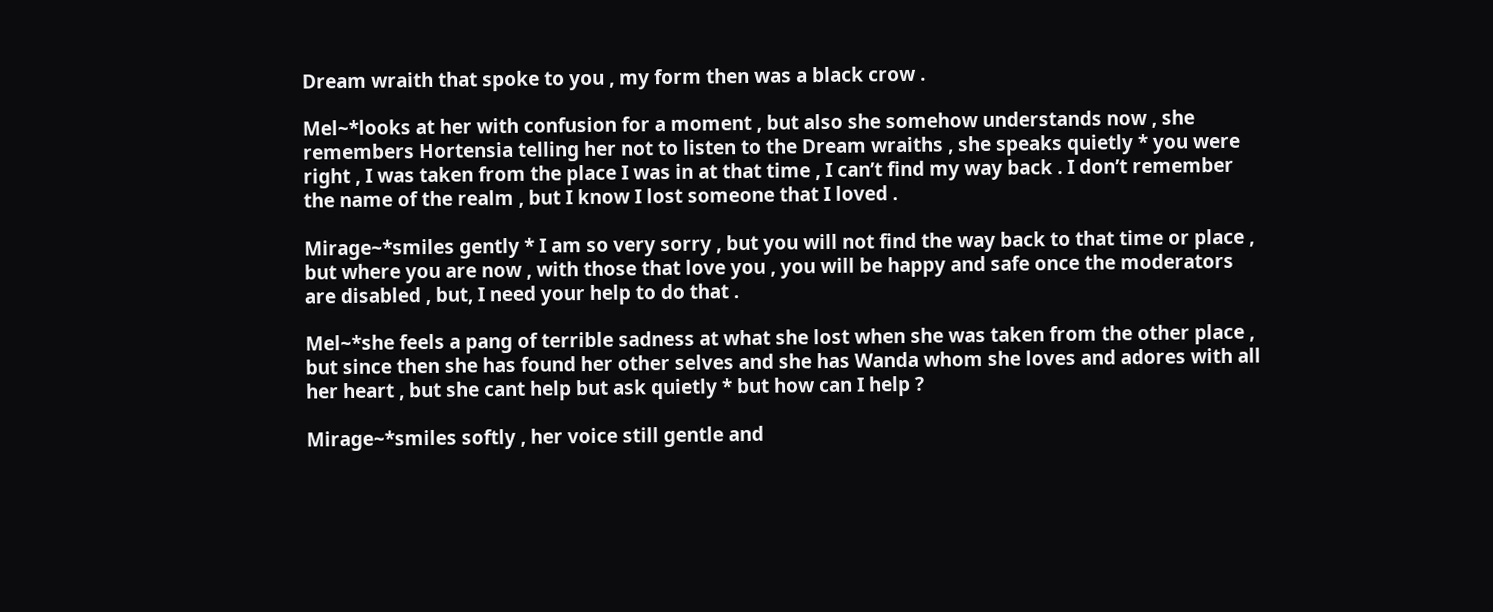Dream wraith that spoke to you , my form then was a black crow .

Mel~*looks at her with confusion for a moment , but also she somehow understands now , she remembers Hortensia telling her not to listen to the Dream wraiths , she speaks quietly * you were right , I was taken from the place I was in at that time , I can’t find my way back . I don’t remember the name of the realm , but I know I lost someone that I loved .

Mirage~*smiles gently * I am so very sorry , but you will not find the way back to that time or place , but where you are now , with those that love you , you will be happy and safe once the moderators are disabled , but, I need your help to do that .

Mel~*she feels a pang of terrible sadness at what she lost when she was taken from the other place , but since then she has found her other selves and she has Wanda whom she loves and adores with all her heart , but she cant help but ask quietly * but how can I help ?

Mirage~*smiles softly , her voice still gentle and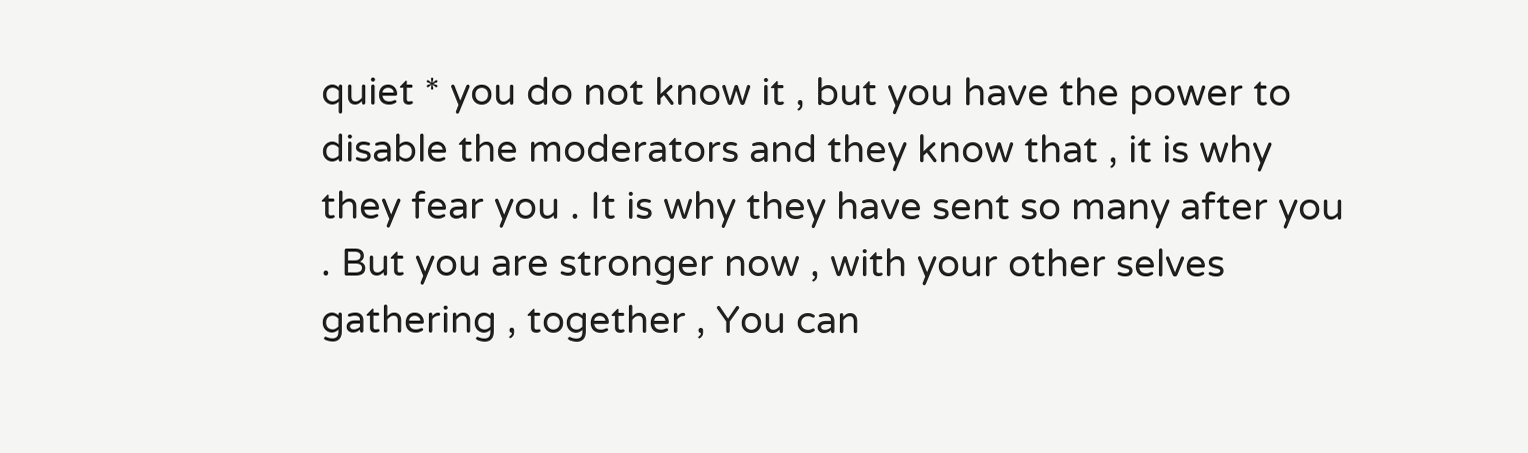quiet * you do not know it , but you have the power to disable the moderators and they know that , it is why they fear you . It is why they have sent so many after you . But you are stronger now , with your other selves gathering , together , You can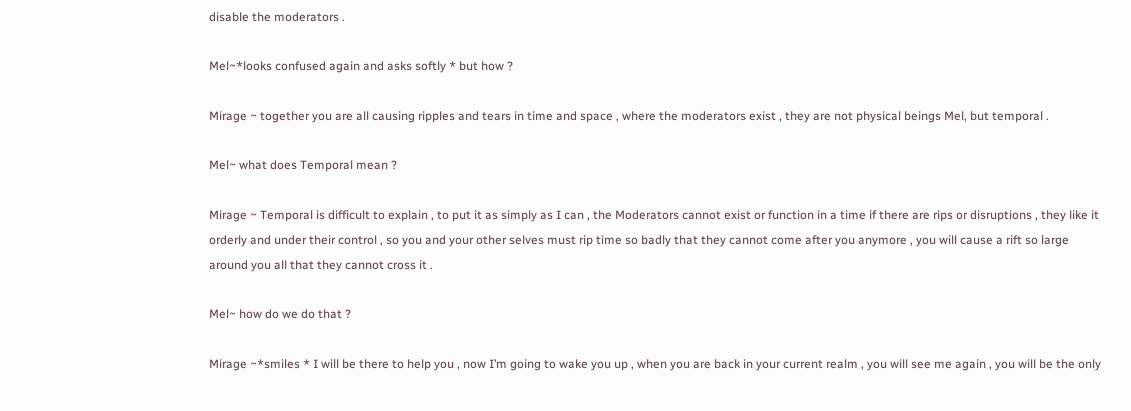disable the moderators .

Mel~*looks confused again and asks softly * but how ?

Mirage ~ together you are all causing ripples and tears in time and space , where the moderators exist , they are not physical beings Mel, but temporal .

Mel~ what does Temporal mean ?

Mirage ~ Temporal is difficult to explain , to put it as simply as I can , the Moderators cannot exist or function in a time if there are rips or disruptions , they like it orderly and under their control , so you and your other selves must rip time so badly that they cannot come after you anymore , you will cause a rift so large around you all that they cannot cross it .

Mel~ how do we do that ?

Mirage ~*smiles * I will be there to help you , now I’m going to wake you up , when you are back in your current realm , you will see me again , you will be the only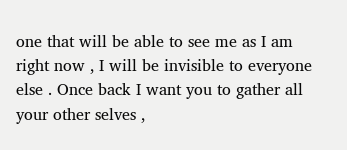one that will be able to see me as I am right now , I will be invisible to everyone else . Once back I want you to gather all your other selves ,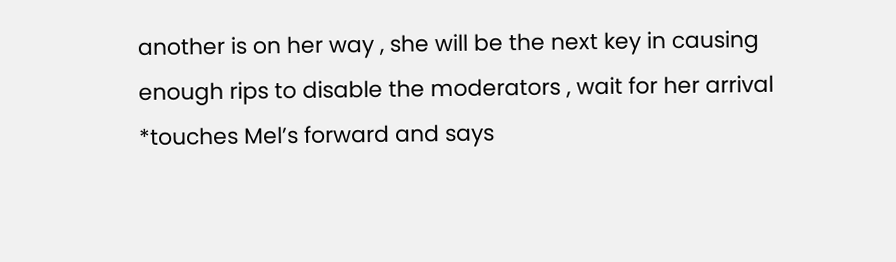another is on her way , she will be the next key in causing enough rips to disable the moderators , wait for her arrival *touches Mel’s forward and says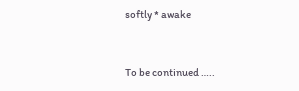softly * awake


To be continued …..